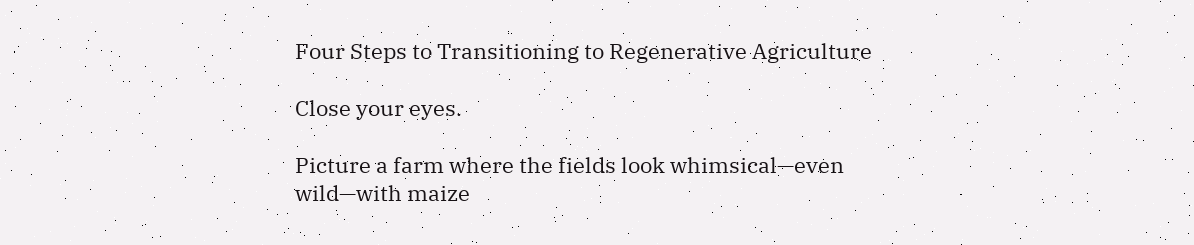Four Steps to Transitioning to Regenerative Agriculture

Close your eyes.

Picture a farm where the fields look whimsical—even wild—with maize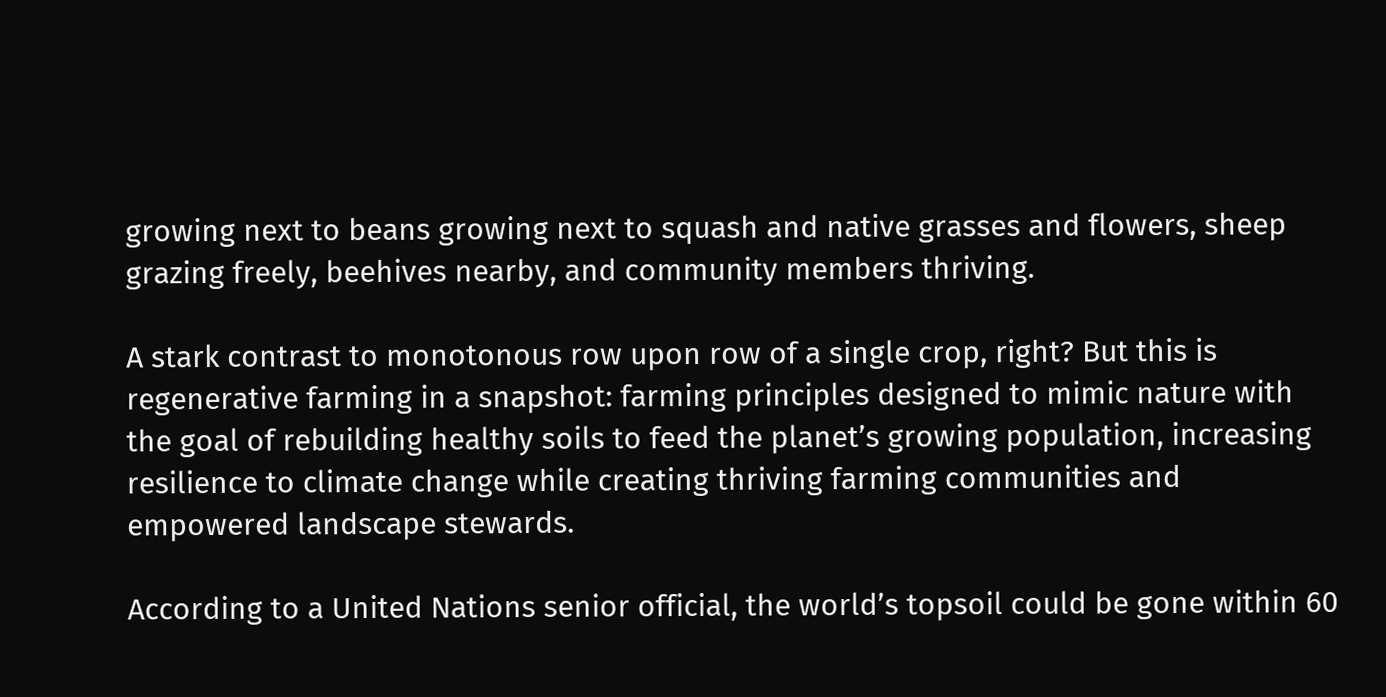growing next to beans growing next to squash and native grasses and flowers, sheep grazing freely, beehives nearby, and community members thriving.

A stark contrast to monotonous row upon row of a single crop, right? But this is regenerative farming in a snapshot: farming principles designed to mimic nature with the goal of rebuilding healthy soils to feed the planet’s growing population, increasing resilience to climate change while creating thriving farming communities and empowered landscape stewards.

According to a United Nations senior official, the world’s topsoil could be gone within 60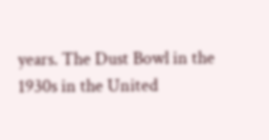years. The Dust Bowl in the 1930s in the United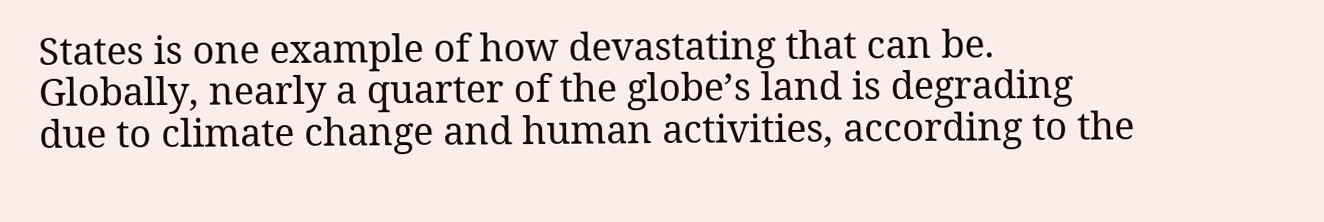States is one example of how devastating that can be. Globally, nearly a quarter of the globe’s land is degrading due to climate change and human activities, according to the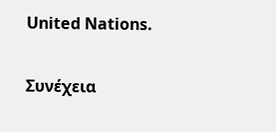United Nations.

Συνέχεια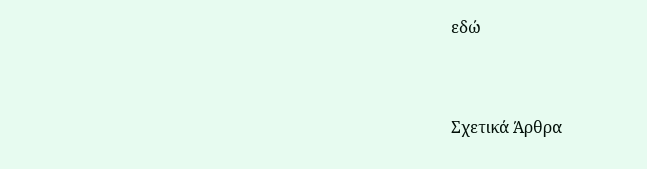εδώ


Σχετικά Άρθρα